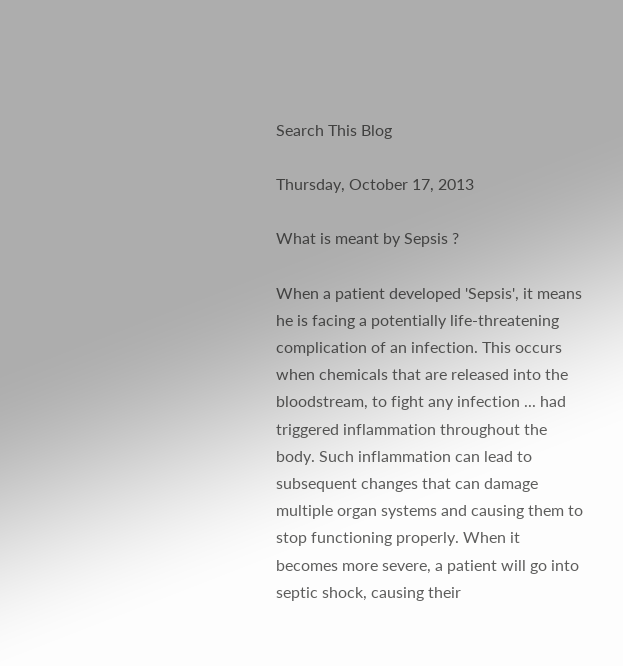Search This Blog

Thursday, October 17, 2013

What is meant by Sepsis ?

When a patient developed 'Sepsis', it means he is facing a potentially life-threatening complication of an infection. This occurs when chemicals that are released into the bloodstream, to fight any infection ... had triggered inflammation throughout the body. Such inflammation can lead to subsequent changes that can damage multiple organ systems and causing them to stop functioning properly. When it becomes more severe, a patient will go into septic shock, causing their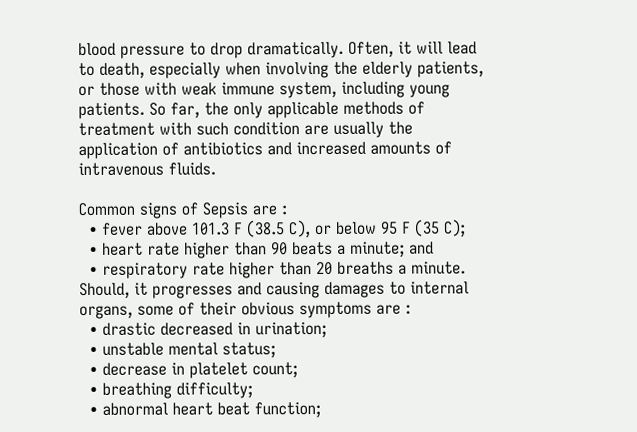blood pressure to drop dramatically. Often, it will lead to death, especially when involving the elderly patients, or those with weak immune system, including young patients. So far, the only applicable methods of treatment with such condition are usually the application of antibiotics and increased amounts of intravenous fluids.

Common signs of Sepsis are :
  • fever above 101.3 F (38.5 C), or below 95 F (35 C);
  • heart rate higher than 90 beats a minute; and
  • respiratory rate higher than 20 breaths a minute.
Should, it progresses and causing damages to internal organs, some of their obvious symptoms are :
  • drastic decreased in urination;
  • unstable mental status;
  • decrease in platelet count;
  • breathing difficulty;
  • abnormal heart beat function;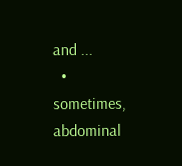and ...
  • sometimes, abdominal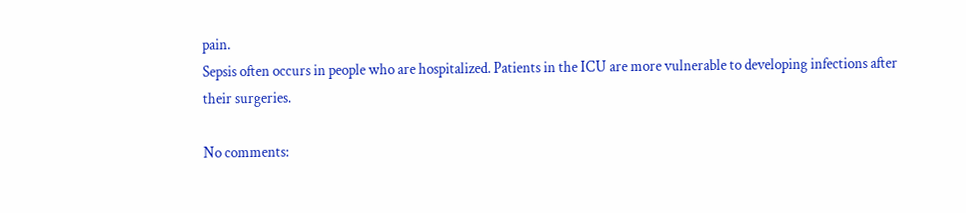pain.
Sepsis often occurs in people who are hospitalized. Patients in the ICU are more vulnerable to developing infections after their surgeries.

No comments: